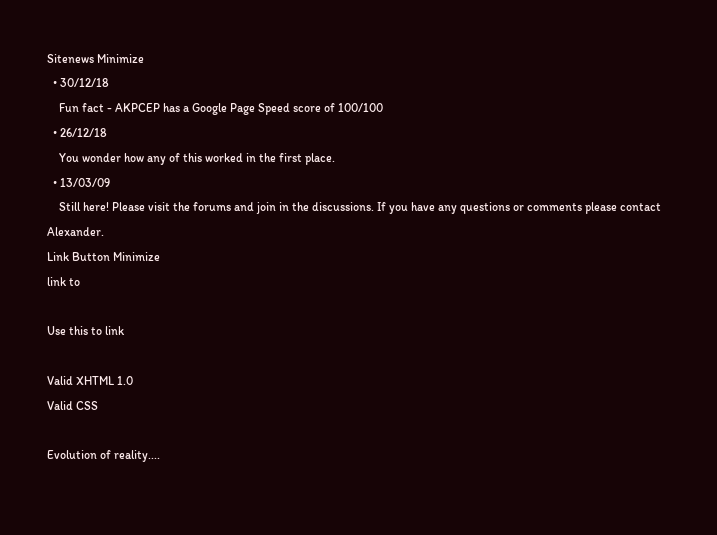Sitenews Minimize
  • 30/12/18
    Fun fact - AKPCEP has a Google Page Speed score of 100/100
  • 26/12/18
    You wonder how any of this worked in the first place.
  • 13/03/09
    Still here! Please visit the forums and join in the discussions. If you have any questions or comments please contact Alexander.
Link Button Minimize
link to

Use this to link

Valid XHTML 1.0
Valid CSS

Evolution of reality....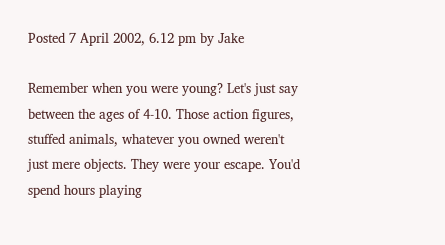Posted 7 April 2002, 6.12 pm by Jake

Remember when you were young? Let's just say between the ages of 4-10. Those action figures, stuffed animals, whatever you owned weren't just mere objects. They were your escape. You'd spend hours playing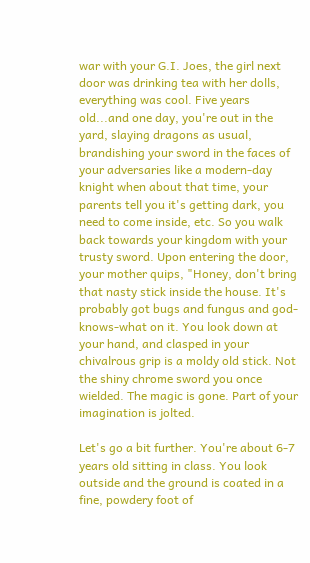war with your G.I. Joes, the girl next door was drinking tea with her dolls, everything was cool. Five years old...and one day, you're out in the yard, slaying dragons as usual, brandishing your sword in the faces of your adversaries like a modern-day knight when about that time, your parents tell you it's getting dark, you need to come inside, etc. So you walk back towards your kingdom with your trusty sword. Upon entering the door, your mother quips, "Honey, don't bring that nasty stick inside the house. It's probably got bugs and fungus and god-knows-what on it. You look down at your hand, and clasped in your chivalrous grip is a moldy old stick. Not the shiny chrome sword you once wielded. The magic is gone. Part of your imagination is jolted.

Let's go a bit further. You're about 6-7 years old sitting in class. You look outside and the ground is coated in a fine, powdery foot of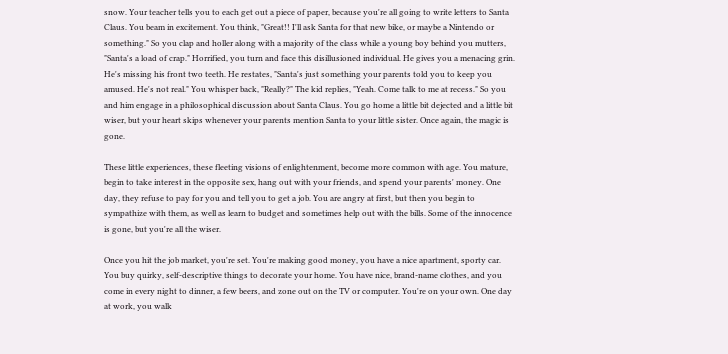snow. Your teacher tells you to each get out a piece of paper, because you're all going to write letters to Santa Claus. You beam in excitement. You think, "Great!! I'll ask Santa for that new bike, or maybe a Nintendo or something." So you clap and holler along with a majority of the class while a young boy behind you mutters, "Santa's a load of crap." Horrified, you turn and face this disillusioned individual. He gives you a menacing grin. He's missing his front two teeth. He restates, "Santa's just something your parents told you to keep you amused. He's not real." You whisper back, "Really?" The kid replies, "Yeah. Come talk to me at recess." So you and him engage in a philosophical discussion about Santa Claus. You go home a little bit dejected and a little bit wiser, but your heart skips whenever your parents mention Santa to your little sister. Once again, the magic is gone.

These little experiences, these fleeting visions of enlightenment, become more common with age. You mature, begin to take interest in the opposite sex, hang out with your friends, and spend your parents' money. One day, they refuse to pay for you and tell you to get a job. You are angry at first, but then you begin to sympathize with them, as well as learn to budget and sometimes help out with the bills. Some of the innocence is gone, but you're all the wiser.

Once you hit the job market, you're set. You're making good money, you have a nice apartment, sporty car. You buy quirky, self-descriptive things to decorate your home. You have nice, brand-name clothes, and you come in every night to dinner, a few beers, and zone out on the TV or computer. You're on your own. One day at work, you walk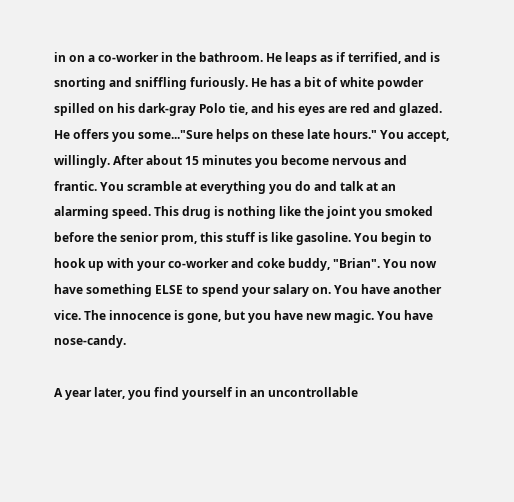in on a co-worker in the bathroom. He leaps as if terrified, and is snorting and sniffling furiously. He has a bit of white powder spilled on his dark-gray Polo tie, and his eyes are red and glazed. He offers you some..."Sure helps on these late hours." You accept, willingly. After about 15 minutes you become nervous and frantic. You scramble at everything you do and talk at an alarming speed. This drug is nothing like the joint you smoked before the senior prom, this stuff is like gasoline. You begin to hook up with your co-worker and coke buddy, "Brian". You now have something ELSE to spend your salary on. You have another vice. The innocence is gone, but you have new magic. You have nose-candy.

A year later, you find yourself in an uncontrollable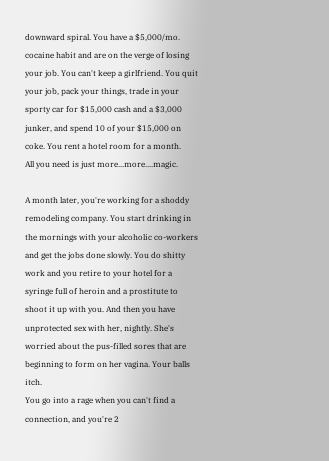downward spiral. You have a $5,000/mo. cocaine habit and are on the verge of losing your job. You can't keep a girlfriend. You quit your job, pack your things, trade in your sporty car for $15,000 cash and a $3,000 junker, and spend 10 of your $15,000 on coke. You rent a hotel room for a month.
All you need is just more...more....magic.

A month later, you're working for a shoddy remodeling company. You start drinking in the mornings with your alcoholic co-workers and get the jobs done slowly. You do shitty work and you retire to your hotel for a syringe full of heroin and a prostitute to shoot it up with you. And then you have unprotected sex with her, nightly. She's worried about the pus-filled sores that are beginning to form on her vagina. Your balls itch.
You go into a rage when you can't find a connection, and you're 2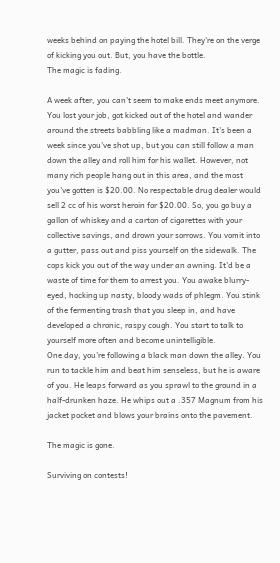weeks behind on paying the hotel bill. They're on the verge of kicking you out. But, you have the bottle.
The magic is fading.

A week after, you can't seem to make ends meet anymore. You lost your job, got kicked out of the hotel and wander around the streets babbling like a madman. It's been a week since you've shot up, but you can still follow a man down the alley and roll him for his wallet. However, not many rich people hang out in this area, and the most you've gotten is $20.00. No respectable drug dealer would sell 2 cc of his worst heroin for $20.00. So, you go buy a gallon of whiskey and a carton of cigarettes with your collective savings, and drown your sorrows. You vomit into a gutter, pass out and piss yourself on the sidewalk. The cops kick you out of the way under an awning. It'd be a waste of time for them to arrest you. You awake blurry-eyed, hocking up nasty, bloody wads of phlegm. You stink of the fermenting trash that you sleep in, and have developed a chronic, raspy cough. You start to talk to yourself more often and become unintelligible.
One day, you're following a black man down the alley. You run to tackle him and beat him senseless, but he is aware of you. He leaps forward as you sprawl to the ground in a half-drunken haze. He whips out a .357 Magnum from his jacket pocket and blows your brains onto the pavement.

The magic is gone.

Surviving on contests!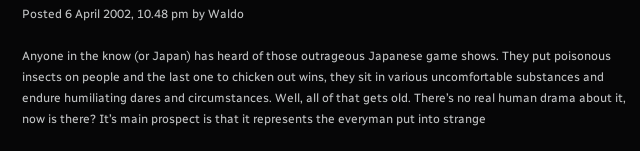Posted 6 April 2002, 10.48 pm by Waldo

Anyone in the know (or Japan) has heard of those outrageous Japanese game shows. They put poisonous insects on people and the last one to chicken out wins, they sit in various uncomfortable substances and endure humiliating dares and circumstances. Well, all of that gets old. There’s no real human drama about it, now is there? It’s main prospect is that it represents the everyman put into strange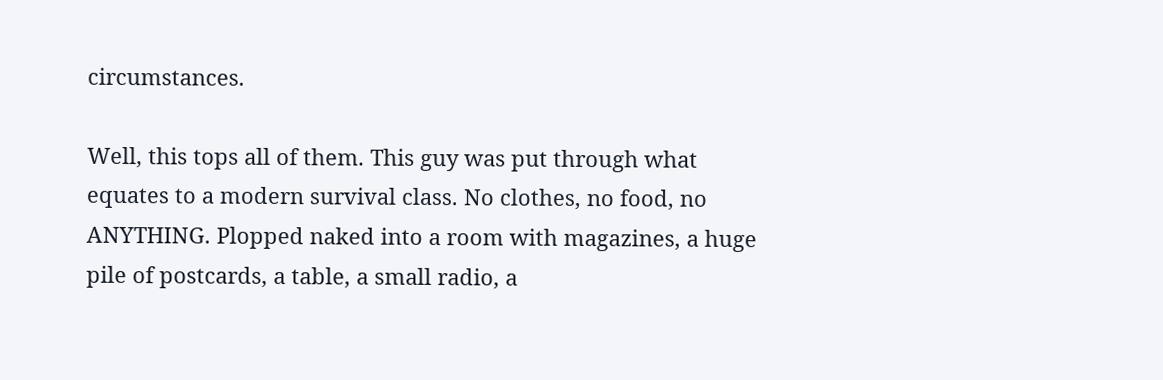circumstances.

Well, this tops all of them. This guy was put through what equates to a modern survival class. No clothes, no food, no ANYTHING. Plopped naked into a room with magazines, a huge pile of postcards, a table, a small radio, a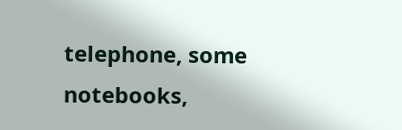telephone, some notebooks,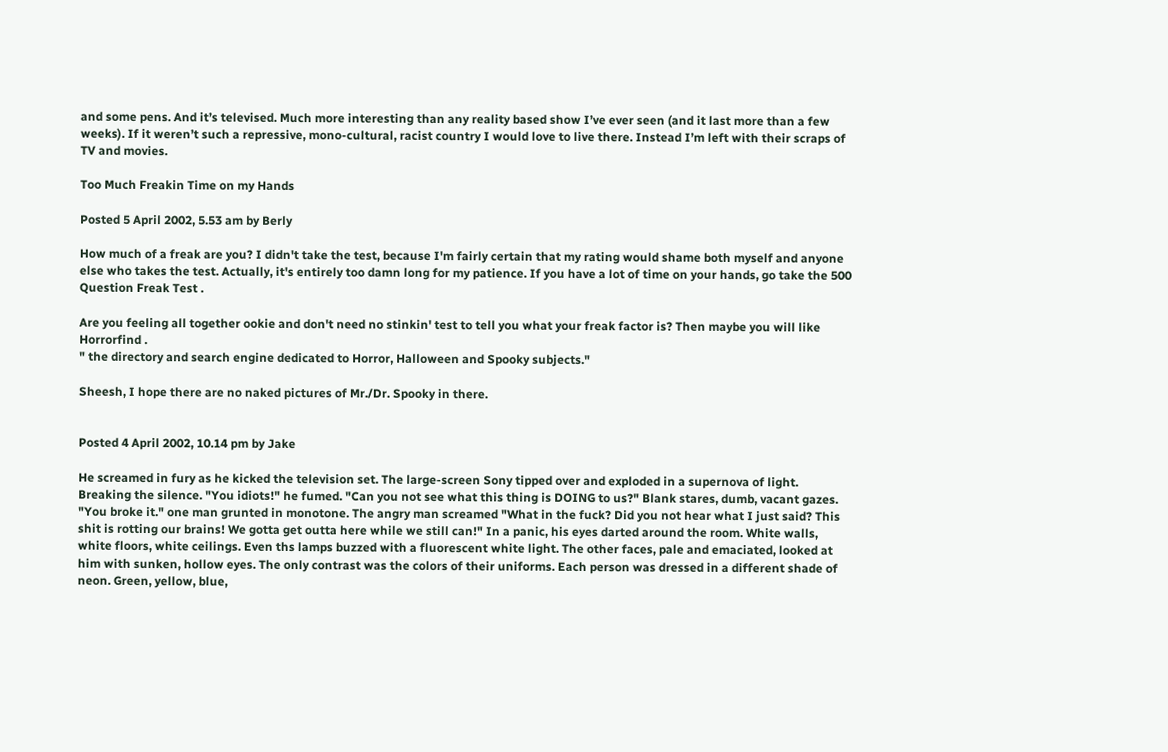and some pens. And it’s televised. Much more interesting than any reality based show I’ve ever seen (and it last more than a few weeks). If it weren’t such a repressive, mono-cultural, racist country I would love to live there. Instead I’m left with their scraps of TV and movies.

Too Much Freakin Time on my Hands

Posted 5 April 2002, 5.53 am by Berly

How much of a freak are you? I didn't take the test, because I'm fairly certain that my rating would shame both myself and anyone else who takes the test. Actually, it's entirely too damn long for my patience. If you have a lot of time on your hands, go take the 500 Question Freak Test .

Are you feeling all together ookie and don't need no stinkin' test to tell you what your freak factor is? Then maybe you will like Horrorfind .
" the directory and search engine dedicated to Horror, Halloween and Spooky subjects."

Sheesh, I hope there are no naked pictures of Mr./Dr. Spooky in there.


Posted 4 April 2002, 10.14 pm by Jake

He screamed in fury as he kicked the television set. The large-screen Sony tipped over and exploded in a supernova of light. Breaking the silence. "You idiots!" he fumed. "Can you not see what this thing is DOING to us?" Blank stares, dumb, vacant gazes. "You broke it." one man grunted in monotone. The angry man screamed "What in the fuck? Did you not hear what I just said? This shit is rotting our brains! We gotta get outta here while we still can!" In a panic, his eyes darted around the room. White walls, white floors, white ceilings. Even ths lamps buzzed with a fluorescent white light. The other faces, pale and emaciated, looked at him with sunken, hollow eyes. The only contrast was the colors of their uniforms. Each person was dressed in a different shade of neon. Green, yellow, blue,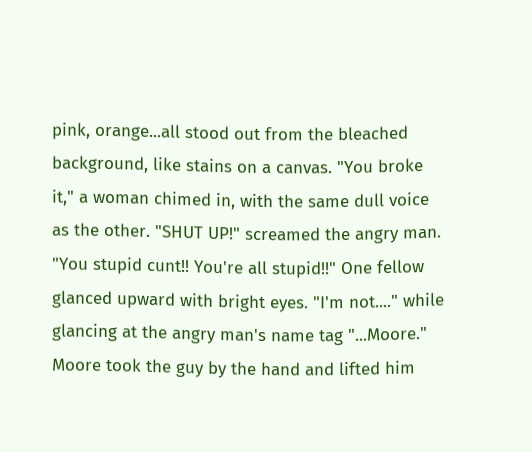pink, orange...all stood out from the bleached background, like stains on a canvas. "You broke it," a woman chimed in, with the same dull voice as the other. "SHUT UP!" screamed the angry man. "You stupid cunt!! You're all stupid!!" One fellow glanced upward with bright eyes. "I'm not...." while glancing at the angry man's name tag "...Moore." Moore took the guy by the hand and lifted him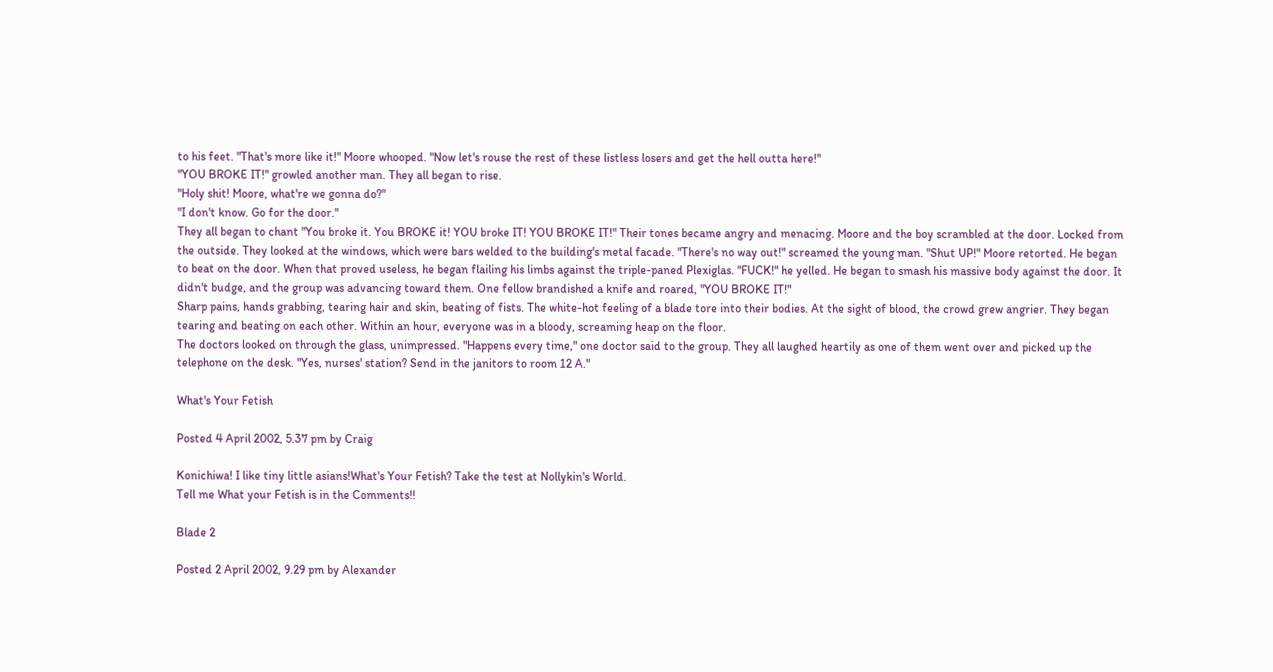to his feet. "That's more like it!" Moore whooped. "Now let's rouse the rest of these listless losers and get the hell outta here!"
"YOU BROKE IT!" growled another man. They all began to rise.
"Holy shit! Moore, what're we gonna do?"
"I don't know. Go for the door."
They all began to chant "You broke it. You BROKE it! YOU broke IT! YOU BROKE IT!" Their tones became angry and menacing. Moore and the boy scrambled at the door. Locked from the outside. They looked at the windows, which were bars welded to the building's metal facade. "There's no way out!" screamed the young man. "Shut UP!" Moore retorted. He began to beat on the door. When that proved useless, he began flailing his limbs against the triple-paned Plexiglas. "FUCK!" he yelled. He began to smash his massive body against the door. It didn't budge, and the group was advancing toward them. One fellow brandished a knife and roared, "YOU BROKE IT!"
Sharp pains, hands grabbing, tearing hair and skin, beating of fists. The white-hot feeling of a blade tore into their bodies. At the sight of blood, the crowd grew angrier. They began tearing and beating on each other. Within an hour, everyone was in a bloody, screaming heap on the floor.
The doctors looked on through the glass, unimpressed. "Happens every time," one doctor said to the group. They all laughed heartily as one of them went over and picked up the telephone on the desk. "Yes, nurses' station? Send in the janitors to room 12 A."

What's Your Fetish

Posted 4 April 2002, 5.37 pm by Craig

Konichiwa! I like tiny little asians!What's Your Fetish? Take the test at Nollykin's World.
Tell me What your Fetish is in the Comments!!

Blade 2

Posted 2 April 2002, 9.29 pm by Alexander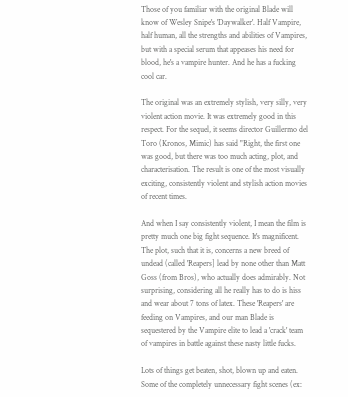Those of you familiar with the original Blade will know of Wesley Snipe's 'Daywalker'. Half Vampire, half human, all the strengths and abilities of Vampires, but with a special serum that appeases his need for blood, he's a vampire hunter. And he has a fucking cool car.

The original was an extremely stylish, very silly, very violent action movie. It was extremely good in this respect. For the sequel, it seems director Guillermo del Toro (Kronos, Mimic) has said "Right, the first one was good, but there was too much acting, plot, and characterisation. The result is one of the most visually exciting, consistently violent and stylish action movies of recent times.

And when I say consistently violent, I mean the film is pretty much one big fight sequence. It's magnificent. The plot, such that it is, concerns a new breed of undead (called 'Reapers] lead by none other than Matt Goss (from Bros), who actually does admirably. Not surprising, considering all he really has to do is hiss and wear about 7 tons of latex. These 'Reapers' are feeding on Vampires, and our man Blade is sequestered by the Vampire elite to lead a 'crack' team of vampires in battle against these nasty little fucks.

Lots of things get beaten, shot, blown up and eaten. Some of the completely unnecessary fight scenes (ex: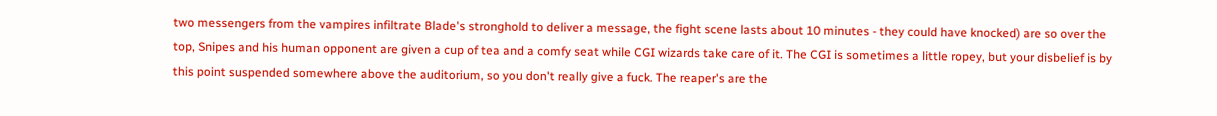two messengers from the vampires infiltrate Blade's stronghold to deliver a message, the fight scene lasts about 10 minutes - they could have knocked) are so over the top, Snipes and his human opponent are given a cup of tea and a comfy seat while CGI wizards take care of it. The CGI is sometimes a little ropey, but your disbelief is by this point suspended somewhere above the auditorium, so you don't really give a fuck. The reaper's are the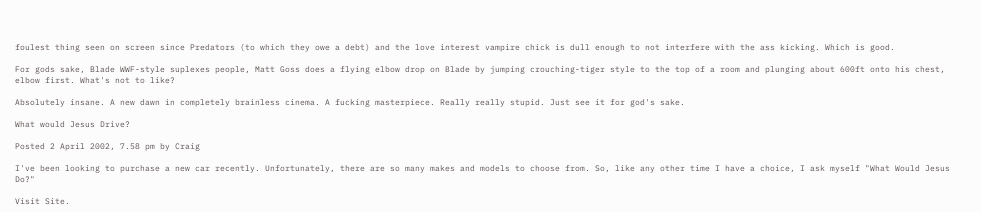foulest thing seen on screen since Predators (to which they owe a debt) and the love interest vampire chick is dull enough to not interfere with the ass kicking. Which is good.

For gods sake, Blade WWF-style suplexes people, Matt Goss does a flying elbow drop on Blade by jumping crouching-tiger style to the top of a room and plunging about 600ft onto his chest, elbow first. What's not to like?

Absolutely insane. A new dawn in completely brainless cinema. A fucking masterpiece. Really really stupid. Just see it for god's sake.

What would Jesus Drive?

Posted 2 April 2002, 7.58 pm by Craig

I've been looking to purchase a new car recently. Unfortunately, there are so many makes and models to choose from. So, like any other time I have a choice, I ask myself "What Would Jesus Do?"

Visit Site.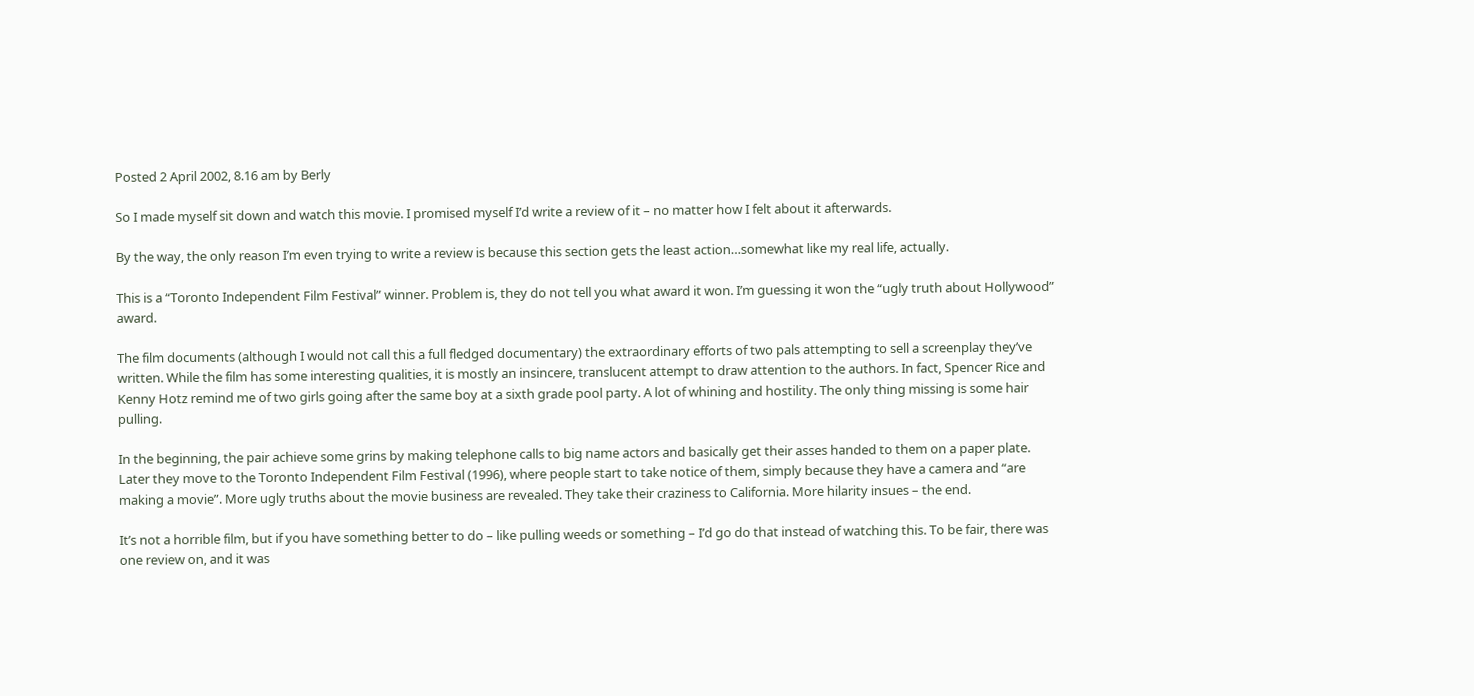Posted 2 April 2002, 8.16 am by Berly

So I made myself sit down and watch this movie. I promised myself I’d write a review of it – no matter how I felt about it afterwards.

By the way, the only reason I’m even trying to write a review is because this section gets the least action…somewhat like my real life, actually.

This is a “Toronto Independent Film Festival” winner. Problem is, they do not tell you what award it won. I’m guessing it won the “ugly truth about Hollywood” award.

The film documents (although I would not call this a full fledged documentary) the extraordinary efforts of two pals attempting to sell a screenplay they’ve written. While the film has some interesting qualities, it is mostly an insincere, translucent attempt to draw attention to the authors. In fact, Spencer Rice and Kenny Hotz remind me of two girls going after the same boy at a sixth grade pool party. A lot of whining and hostility. The only thing missing is some hair pulling.

In the beginning, the pair achieve some grins by making telephone calls to big name actors and basically get their asses handed to them on a paper plate. Later they move to the Toronto Independent Film Festival (1996), where people start to take notice of them, simply because they have a camera and “are making a movie”. More ugly truths about the movie business are revealed. They take their craziness to California. More hilarity insues – the end.

It’s not a horrible film, but if you have something better to do – like pulling weeds or something – I’d go do that instead of watching this. To be fair, there was one review on, and it was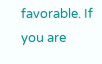favorable. If you are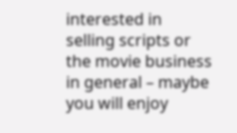interested in selling scripts or the movie business in general – maybe you will enjoy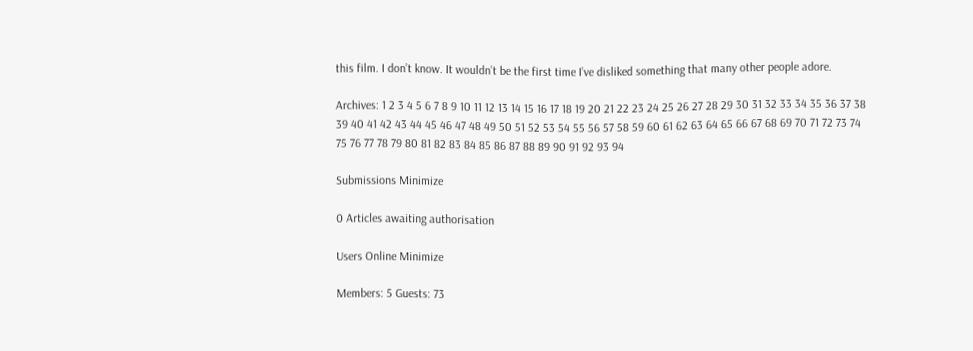this film. I don’t know. It wouldn’t be the first time I’ve disliked something that many other people adore.

Archives: 1 2 3 4 5 6 7 8 9 10 11 12 13 14 15 16 17 18 19 20 21 22 23 24 25 26 27 28 29 30 31 32 33 34 35 36 37 38 39 40 41 42 43 44 45 46 47 48 49 50 51 52 53 54 55 56 57 58 59 60 61 62 63 64 65 66 67 68 69 70 71 72 73 74 75 76 77 78 79 80 81 82 83 84 85 86 87 88 89 90 91 92 93 94

Submissions Minimize

0 Articles awaiting authorisation

Users Online Minimize

Members: 5 Guests: 73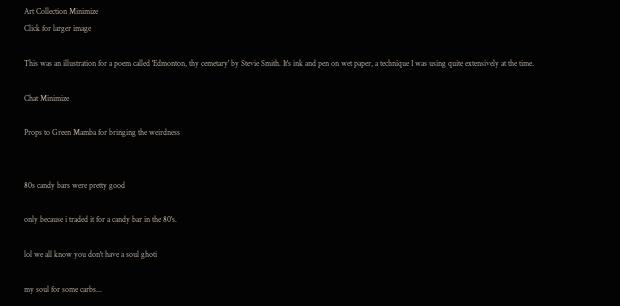Art Collection Minimize
Click for larger image

This was an illustration for a poem called 'Edmonton, thy cemetary' by Stevie Smith. It's ink and pen on wet paper, a technique I was using quite extensively at the time.

Chat Minimize

Props to Green Mamba for bringing the weirdness


80s candy bars were pretty good

only because i traded it for a candy bar in the 80's.

lol we all know you don't have a soul ghoti

my soul for some carbs...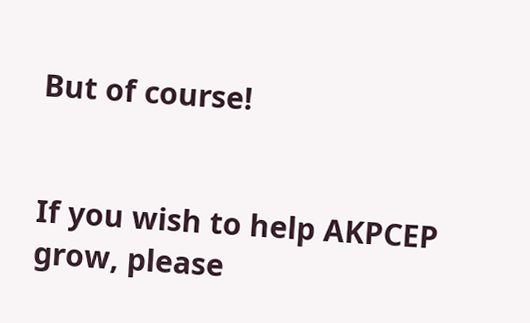But of course!


If you wish to help AKPCEP grow, please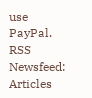use PayPal.
RSS Newsfeed:
Articles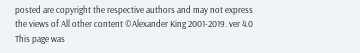posted are copyright the respective authors and may not express the views of All other content ©Alexander King 2001-2019. ver 4.0
This page was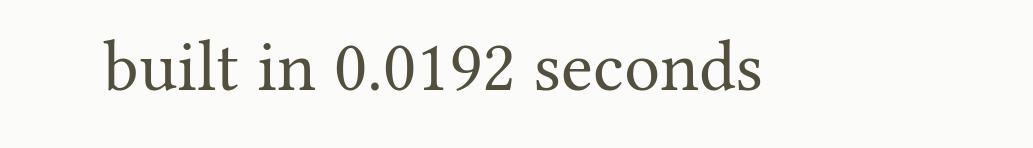built in 0.0192 seconds